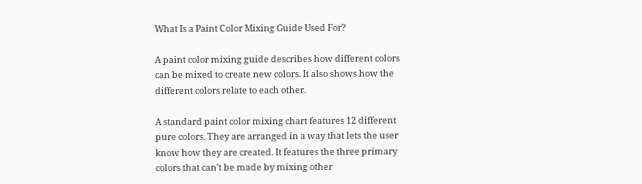What Is a Paint Color Mixing Guide Used For?

A paint color mixing guide describes how different colors can be mixed to create new colors. It also shows how the different colors relate to each other.

A standard paint color mixing chart features 12 different pure colors. They are arranged in a way that lets the user know how they are created. It features the three primary colors that can't be made by mixing other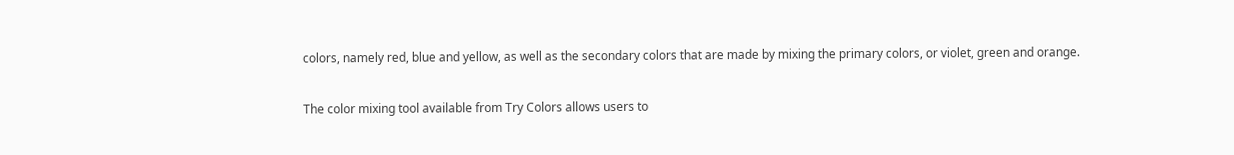colors, namely red, blue and yellow, as well as the secondary colors that are made by mixing the primary colors, or violet, green and orange.

The color mixing tool available from Try Colors allows users to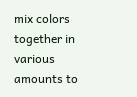mix colors together in various amounts to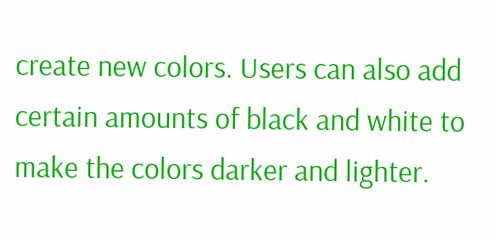create new colors. Users can also add certain amounts of black and white to make the colors darker and lighter.